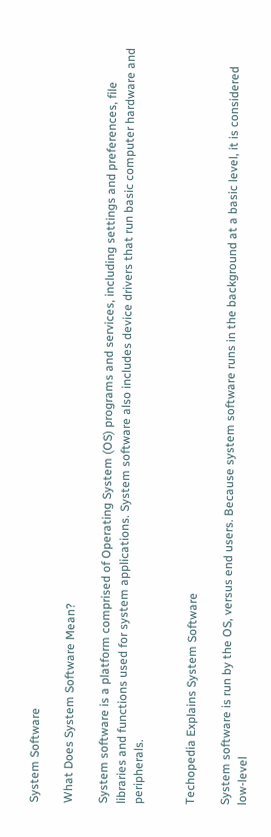System Software

What Does System Software Mean?

System software is a platform comprised of Operating System (OS) programs and services, including settings and preferences, file libraries and functions used for system applications. System software also includes device drivers that run basic computer hardware and peripherals.


Techopedia Explains System Software

System software is run by the OS, versus end users. Because system software runs in the background at a basic level, it is considered low-level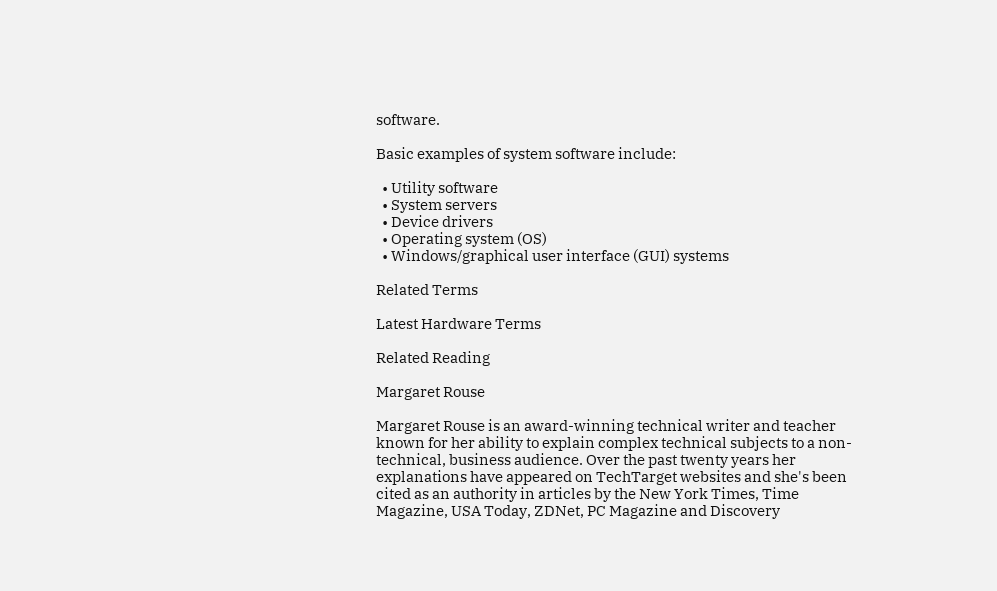software.

Basic examples of system software include:

  • Utility software
  • System servers
  • Device drivers
  • Operating system (OS)
  • Windows/graphical user interface (GUI) systems

Related Terms

Latest Hardware Terms

Related Reading

Margaret Rouse

Margaret Rouse is an award-winning technical writer and teacher known for her ability to explain complex technical subjects to a non-technical, business audience. Over the past twenty years her explanations have appeared on TechTarget websites and she's been cited as an authority in articles by the New York Times, Time Magazine, USA Today, ZDNet, PC Magazine and Discovery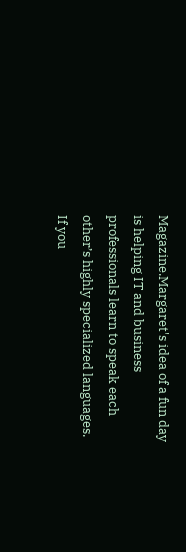Magazine.Margaret's idea of a fun day is helping IT and business professionals learn to speak each other’s highly specialized languages. If you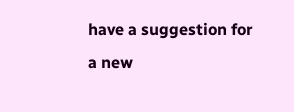have a suggestion for a new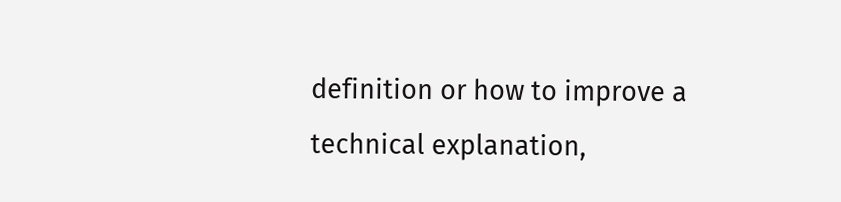definition or how to improve a technical explanation,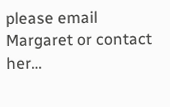please email Margaret or contact her…